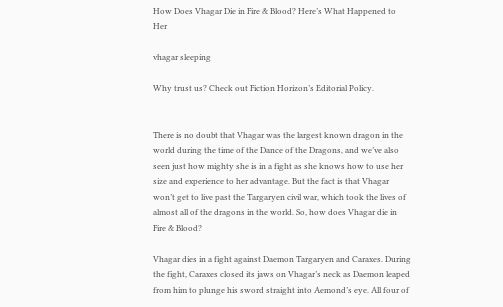How Does Vhagar Die in Fire & Blood? Here’s What Happened to Her

vhagar sleeping

Why trust us? Check out Fiction Horizon’s Editorial Policy.


There is no doubt that Vhagar was the largest known dragon in the world during the time of the Dance of the Dragons, and we’ve also seen just how mighty she is in a fight as she knows how to use her size and experience to her advantage. But the fact is that Vhagar won’t get to live past the Targaryen civil war, which took the lives of almost all of the dragons in the world. So, how does Vhagar die in Fire & Blood?

Vhagar dies in a fight against Daemon Targaryen and Caraxes. During the fight, Caraxes closed its jaws on Vhagar’s neck as Daemon leaped from him to plunge his sword straight into Aemond’s eye. All four of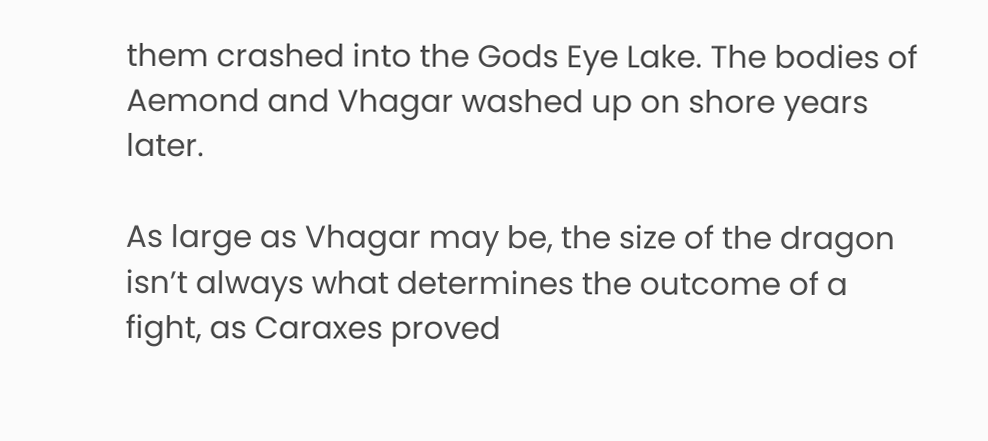them crashed into the Gods Eye Lake. The bodies of Aemond and Vhagar washed up on shore years later.

As large as Vhagar may be, the size of the dragon isn’t always what determines the outcome of a fight, as Caraxes proved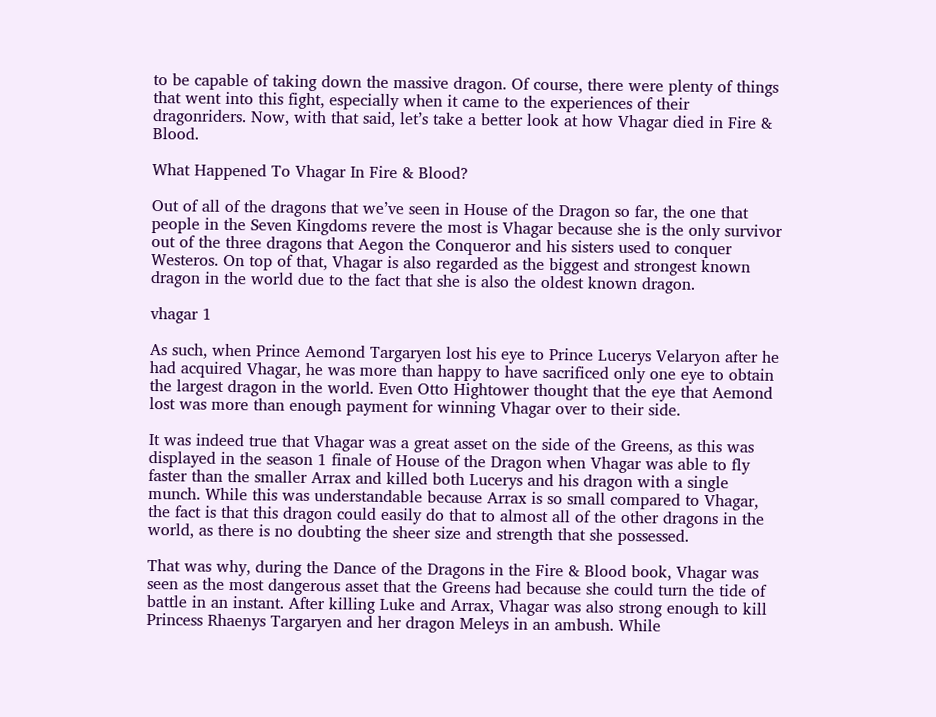to be capable of taking down the massive dragon. Of course, there were plenty of things that went into this fight, especially when it came to the experiences of their dragonriders. Now, with that said, let’s take a better look at how Vhagar died in Fire & Blood.

What Happened To Vhagar In Fire & Blood?

Out of all of the dragons that we’ve seen in House of the Dragon so far, the one that people in the Seven Kingdoms revere the most is Vhagar because she is the only survivor out of the three dragons that Aegon the Conqueror and his sisters used to conquer Westeros. On top of that, Vhagar is also regarded as the biggest and strongest known dragon in the world due to the fact that she is also the oldest known dragon.

vhagar 1

As such, when Prince Aemond Targaryen lost his eye to Prince Lucerys Velaryon after he had acquired Vhagar, he was more than happy to have sacrificed only one eye to obtain the largest dragon in the world. Even Otto Hightower thought that the eye that Aemond lost was more than enough payment for winning Vhagar over to their side.

It was indeed true that Vhagar was a great asset on the side of the Greens, as this was displayed in the season 1 finale of House of the Dragon when Vhagar was able to fly faster than the smaller Arrax and killed both Lucerys and his dragon with a single munch. While this was understandable because Arrax is so small compared to Vhagar, the fact is that this dragon could easily do that to almost all of the other dragons in the world, as there is no doubting the sheer size and strength that she possessed.

That was why, during the Dance of the Dragons in the Fire & Blood book, Vhagar was seen as the most dangerous asset that the Greens had because she could turn the tide of battle in an instant. After killing Luke and Arrax, Vhagar was also strong enough to kill Princess Rhaenys Targaryen and her dragon Meleys in an ambush. While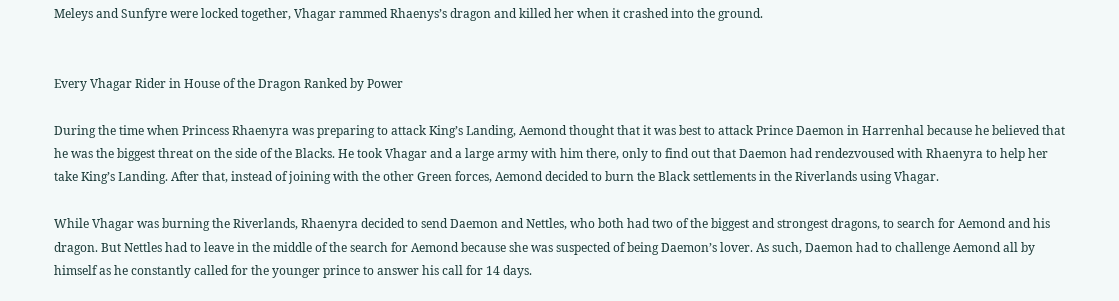Meleys and Sunfyre were locked together, Vhagar rammed Rhaenys’s dragon and killed her when it crashed into the ground.


Every Vhagar Rider in House of the Dragon Ranked by Power

During the time when Princess Rhaenyra was preparing to attack King’s Landing, Aemond thought that it was best to attack Prince Daemon in Harrenhal because he believed that he was the biggest threat on the side of the Blacks. He took Vhagar and a large army with him there, only to find out that Daemon had rendezvoused with Rhaenyra to help her take King’s Landing. After that, instead of joining with the other Green forces, Aemond decided to burn the Black settlements in the Riverlands using Vhagar.

While Vhagar was burning the Riverlands, Rhaenyra decided to send Daemon and Nettles, who both had two of the biggest and strongest dragons, to search for Aemond and his dragon. But Nettles had to leave in the middle of the search for Aemond because she was suspected of being Daemon’s lover. As such, Daemon had to challenge Aemond all by himself as he constantly called for the younger prince to answer his call for 14 days.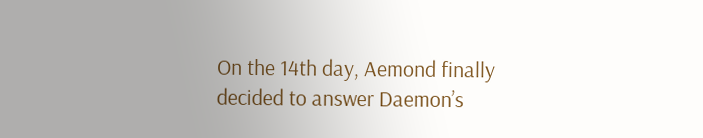On the 14th day, Aemond finally decided to answer Daemon’s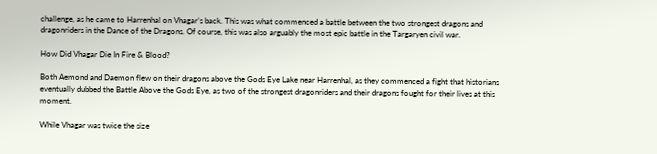challenge, as he came to Harrenhal on Vhagar’s back. This was what commenced a battle between the two strongest dragons and dragonriders in the Dance of the Dragons. Of course, this was also arguably the most epic battle in the Targaryen civil war.

How Did Vhagar Die In Fire & Blood?

Both Aemond and Daemon flew on their dragons above the Gods Eye Lake near Harrenhal, as they commenced a fight that historians eventually dubbed the Battle Above the Gods Eye, as two of the strongest dragonriders and their dragons fought for their lives at this moment.

While Vhagar was twice the size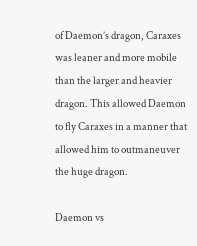of Daemon’s dragon, Caraxes was leaner and more mobile than the larger and heavier dragon. This allowed Daemon to fly Caraxes in a manner that allowed him to outmaneuver the huge dragon.

Daemon vs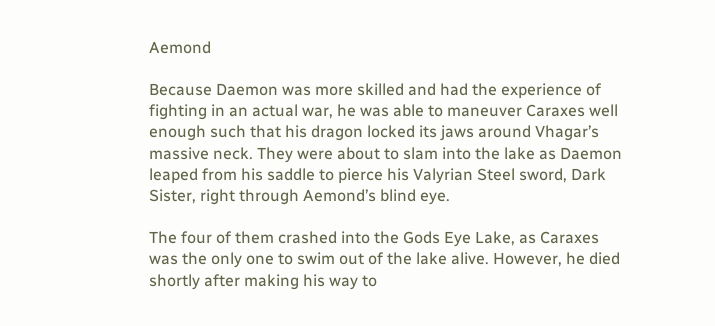Aemond

Because Daemon was more skilled and had the experience of fighting in an actual war, he was able to maneuver Caraxes well enough such that his dragon locked its jaws around Vhagar’s massive neck. They were about to slam into the lake as Daemon leaped from his saddle to pierce his Valyrian Steel sword, Dark Sister, right through Aemond’s blind eye.

The four of them crashed into the Gods Eye Lake, as Caraxes was the only one to swim out of the lake alive. However, he died shortly after making his way to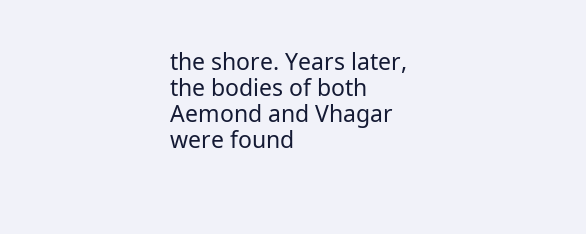the shore. Years later, the bodies of both Aemond and Vhagar were found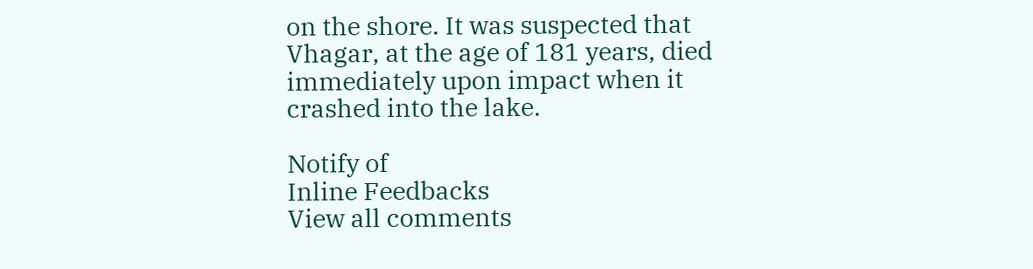on the shore. It was suspected that Vhagar, at the age of 181 years, died immediately upon impact when it crashed into the lake.

Notify of
Inline Feedbacks
View all comments